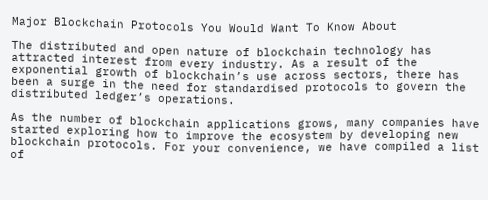Major Blockchain Protocols You Would Want To Know About

The distributed and open nature of blockchain technology has attracted interest from every industry. As a result of the exponential growth of blockchain’s use across sectors, there has been a surge in the need for standardised protocols to govern the distributed ledger’s operations.

As the number of blockchain applications grows, many companies have started exploring how to improve the ecosystem by developing new blockchain protocols. For your convenience, we have compiled a list of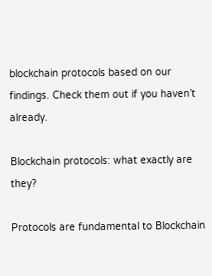blockchain protocols based on our findings. Check them out if you haven’t already.

Blockchain protocols: what exactly are they?

Protocols are fundamental to Blockchain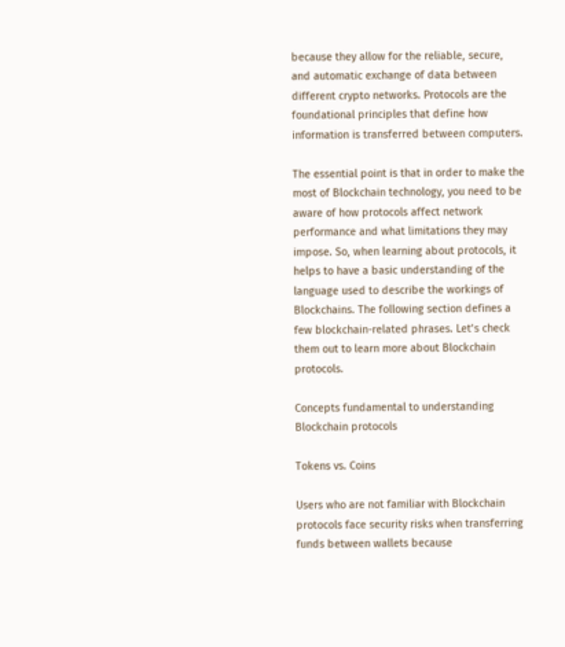because they allow for the reliable, secure, and automatic exchange of data between different crypto networks. Protocols are the foundational principles that define how information is transferred between computers.

The essential point is that in order to make the most of Blockchain technology, you need to be aware of how protocols affect network performance and what limitations they may impose. So, when learning about protocols, it helps to have a basic understanding of the language used to describe the workings of Blockchains. The following section defines a few blockchain-related phrases. Let’s check them out to learn more about Blockchain protocols.

Concepts fundamental to understanding Blockchain protocols

Tokens vs. Coins

Users who are not familiar with Blockchain protocols face security risks when transferring funds between wallets because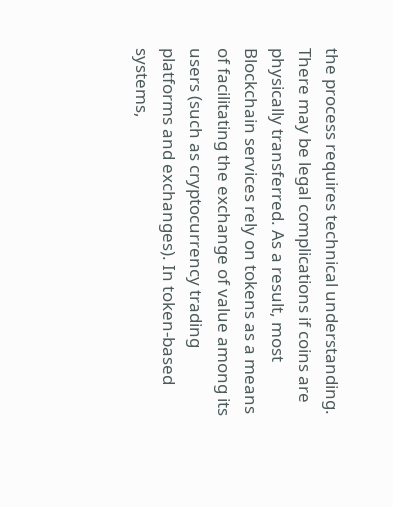the process requires technical understanding. There may be legal complications if coins are physically transferred. As a result, most Blockchain services rely on tokens as a means of facilitating the exchange of value among its users (such as cryptocurrency trading platforms and exchanges). In token-based systems,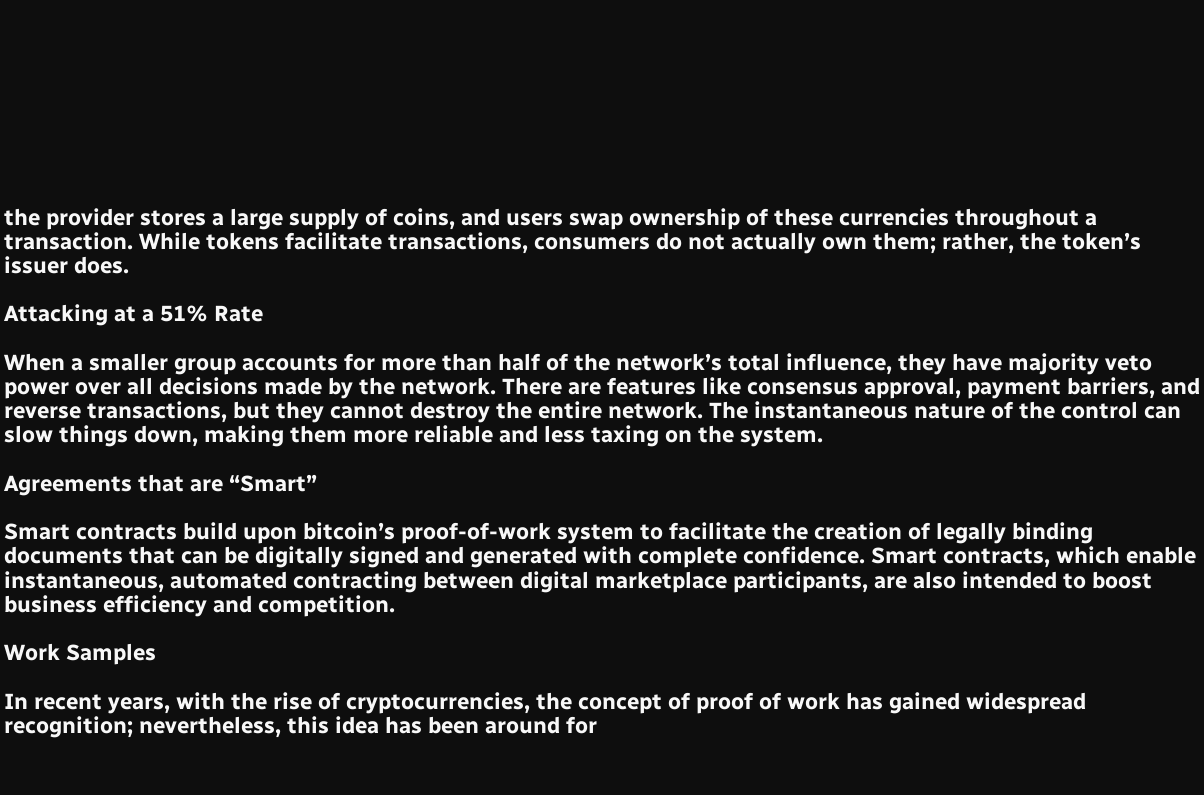the provider stores a large supply of coins, and users swap ownership of these currencies throughout a transaction. While tokens facilitate transactions, consumers do not actually own them; rather, the token’s issuer does.

Attacking at a 51% Rate

When a smaller group accounts for more than half of the network’s total influence, they have majority veto power over all decisions made by the network. There are features like consensus approval, payment barriers, and reverse transactions, but they cannot destroy the entire network. The instantaneous nature of the control can slow things down, making them more reliable and less taxing on the system.

Agreements that are “Smart”

Smart contracts build upon bitcoin’s proof-of-work system to facilitate the creation of legally binding documents that can be digitally signed and generated with complete confidence. Smart contracts, which enable instantaneous, automated contracting between digital marketplace participants, are also intended to boost business efficiency and competition.

Work Samples

In recent years, with the rise of cryptocurrencies, the concept of proof of work has gained widespread recognition; nevertheless, this idea has been around for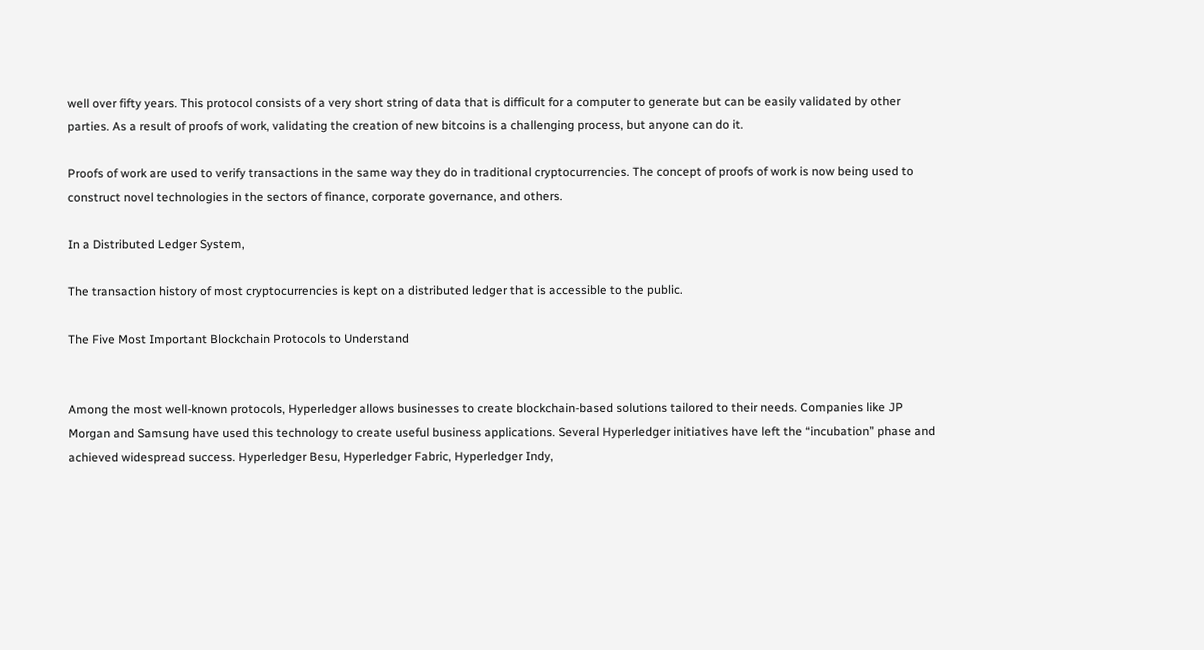well over fifty years. This protocol consists of a very short string of data that is difficult for a computer to generate but can be easily validated by other parties. As a result of proofs of work, validating the creation of new bitcoins is a challenging process, but anyone can do it.

Proofs of work are used to verify transactions in the same way they do in traditional cryptocurrencies. The concept of proofs of work is now being used to construct novel technologies in the sectors of finance, corporate governance, and others.

In a Distributed Ledger System,

The transaction history of most cryptocurrencies is kept on a distributed ledger that is accessible to the public.

The Five Most Important Blockchain Protocols to Understand


Among the most well-known protocols, Hyperledger allows businesses to create blockchain-based solutions tailored to their needs. Companies like JP Morgan and Samsung have used this technology to create useful business applications. Several Hyperledger initiatives have left the “incubation” phase and achieved widespread success. Hyperledger Besu, Hyperledger Fabric, Hyperledger Indy,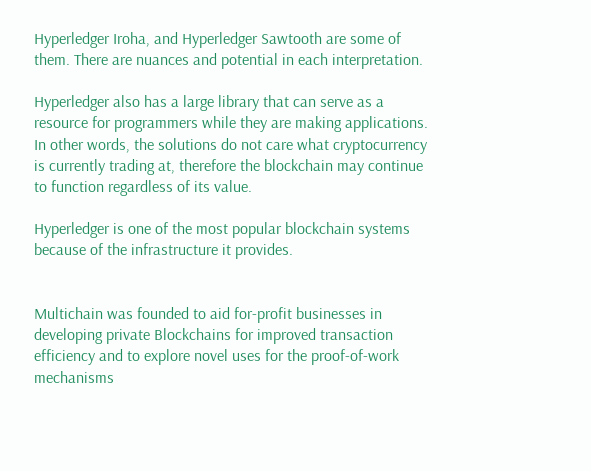Hyperledger Iroha, and Hyperledger Sawtooth are some of them. There are nuances and potential in each interpretation.

Hyperledger also has a large library that can serve as a resource for programmers while they are making applications. In other words, the solutions do not care what cryptocurrency is currently trading at, therefore the blockchain may continue to function regardless of its value.

Hyperledger is one of the most popular blockchain systems because of the infrastructure it provides.


Multichain was founded to aid for-profit businesses in developing private Blockchains for improved transaction efficiency and to explore novel uses for the proof-of-work mechanisms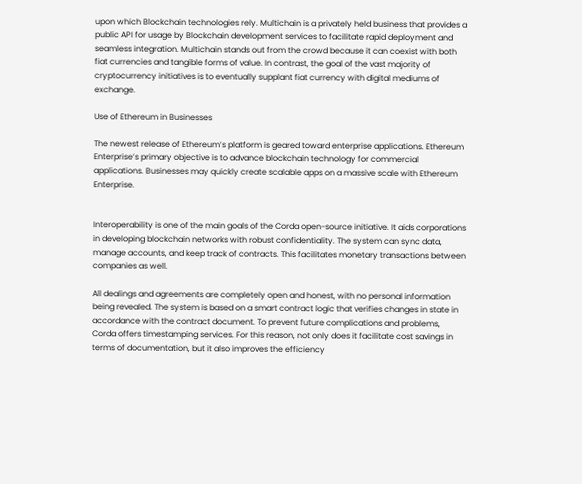upon which Blockchain technologies rely. Multichain is a privately held business that provides a public API for usage by Blockchain development services to facilitate rapid deployment and seamless integration. Multichain stands out from the crowd because it can coexist with both fiat currencies and tangible forms of value. In contrast, the goal of the vast majority of cryptocurrency initiatives is to eventually supplant fiat currency with digital mediums of exchange.

Use of Ethereum in Businesses

The newest release of Ethereum’s platform is geared toward enterprise applications. Ethereum Enterprise’s primary objective is to advance blockchain technology for commercial applications. Businesses may quickly create scalable apps on a massive scale with Ethereum Enterprise.


Interoperability is one of the main goals of the Corda open-source initiative. It aids corporations in developing blockchain networks with robust confidentiality. The system can sync data, manage accounts, and keep track of contracts. This facilitates monetary transactions between companies as well.

All dealings and agreements are completely open and honest, with no personal information being revealed. The system is based on a smart contract logic that verifies changes in state in accordance with the contract document. To prevent future complications and problems, Corda offers timestamping services. For this reason, not only does it facilitate cost savings in terms of documentation, but it also improves the efficiency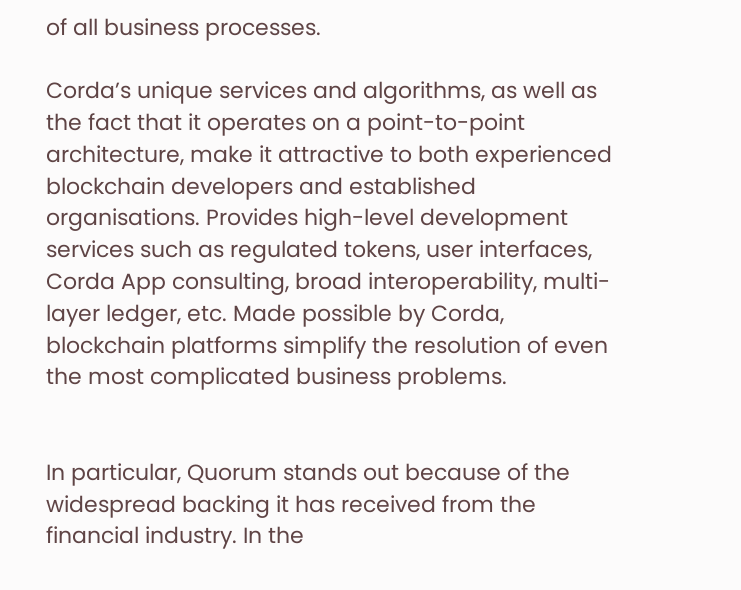of all business processes.

Corda’s unique services and algorithms, as well as the fact that it operates on a point-to-point architecture, make it attractive to both experienced blockchain developers and established organisations. Provides high-level development services such as regulated tokens, user interfaces, Corda App consulting, broad interoperability, multi-layer ledger, etc. Made possible by Corda, blockchain platforms simplify the resolution of even the most complicated business problems.


In particular, Quorum stands out because of the widespread backing it has received from the financial industry. In the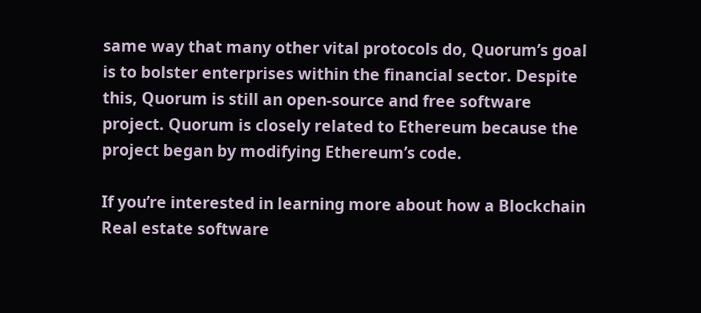same way that many other vital protocols do, Quorum’s goal is to bolster enterprises within the financial sector. Despite this, Quorum is still an open-source and free software project. Quorum is closely related to Ethereum because the project began by modifying Ethereum’s code.

If you’re interested in learning more about how a Blockchain Real estate software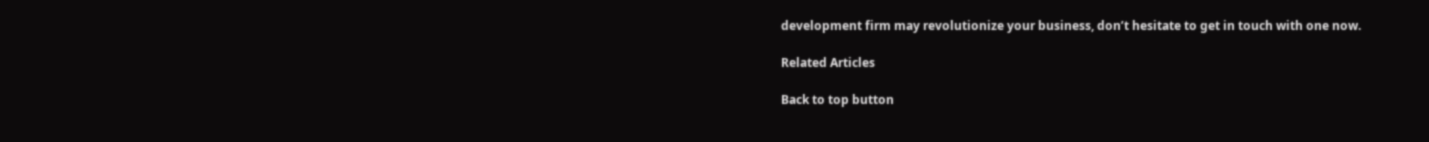development firm may revolutionize your business, don’t hesitate to get in touch with one now.

Related Articles

Back to top button